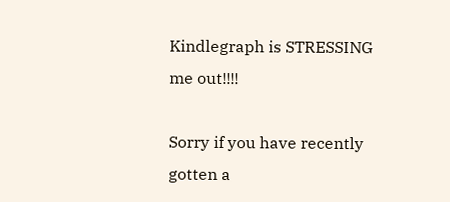Kindlegraph is STRESSING me out!!!!

Sorry if you have recently gotten a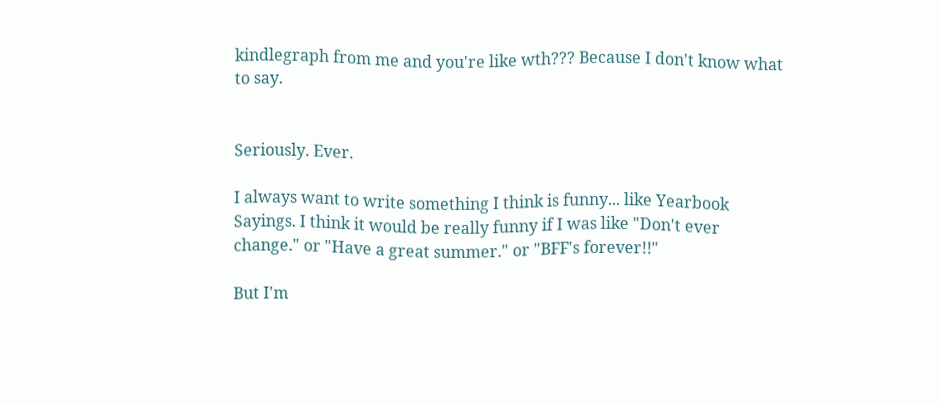kindlegraph from me and you're like wth??? Because I don't know what to say.


Seriously. Ever.

I always want to write something I think is funny... like Yearbook Sayings. I think it would be really funny if I was like "Don't ever change." or "Have a great summer." or "BFF's forever!!"

But I'm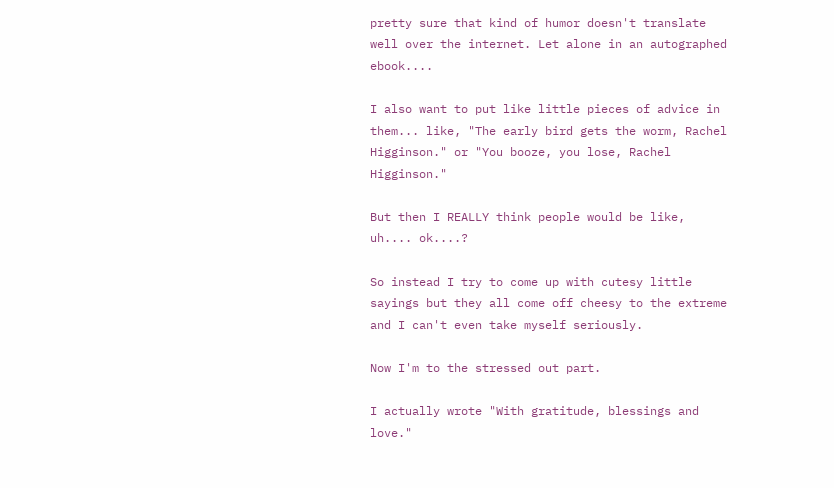pretty sure that kind of humor doesn't translate well over the internet. Let alone in an autographed ebook....

I also want to put like little pieces of advice in them... like, "The early bird gets the worm, Rachel Higginson." or "You booze, you lose, Rachel Higginson."

But then I REALLY think people would be like, uh.... ok....?

So instead I try to come up with cutesy little sayings but they all come off cheesy to the extreme and I can't even take myself seriously.

Now I'm to the stressed out part.

I actually wrote "With gratitude, blessings and love."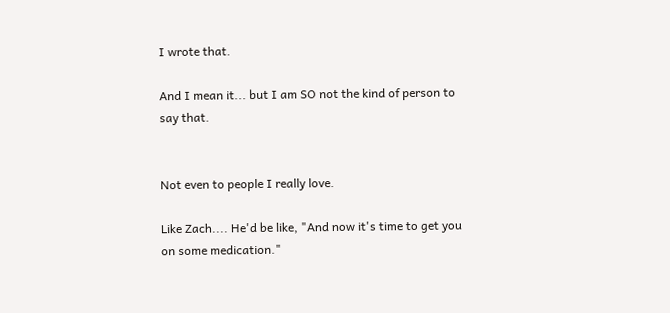I wrote that.

And I mean it... but I am SO not the kind of person to say that.


Not even to people I really love.

Like Zach.... He'd be like, "And now it's time to get you on some medication."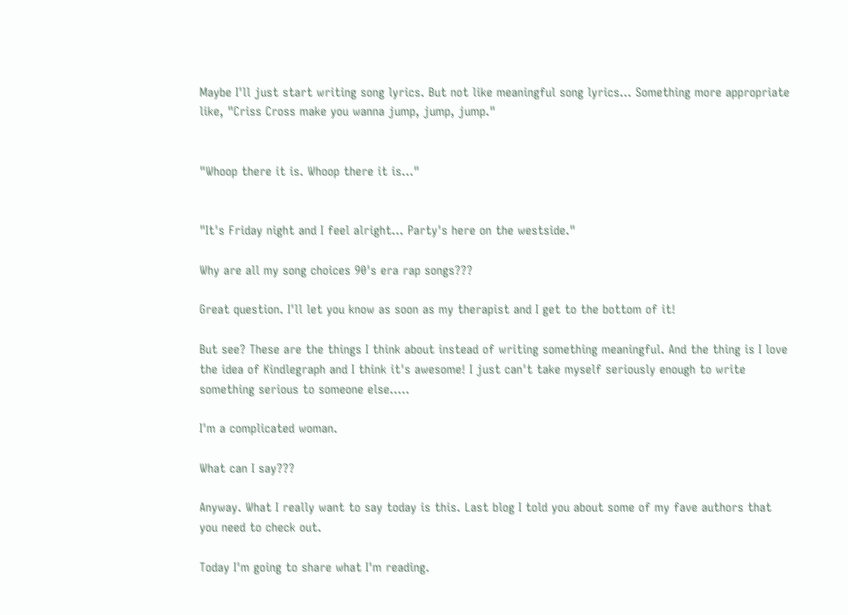Maybe I'll just start writing song lyrics. But not like meaningful song lyrics... Something more appropriate like, "Criss Cross make you wanna jump, jump, jump."


"Whoop there it is. Whoop there it is..."


"It's Friday night and I feel alright... Party's here on the westside."

Why are all my song choices 90's era rap songs???

Great question. I'll let you know as soon as my therapist and I get to the bottom of it!

But see? These are the things I think about instead of writing something meaningful. And the thing is I love the idea of Kindlegraph and I think it's awesome! I just can't take myself seriously enough to write something serious to someone else.....

I'm a complicated woman.

What can I say???

Anyway. What I really want to say today is this. Last blog I told you about some of my fave authors that you need to check out.

Today I'm going to share what I'm reading.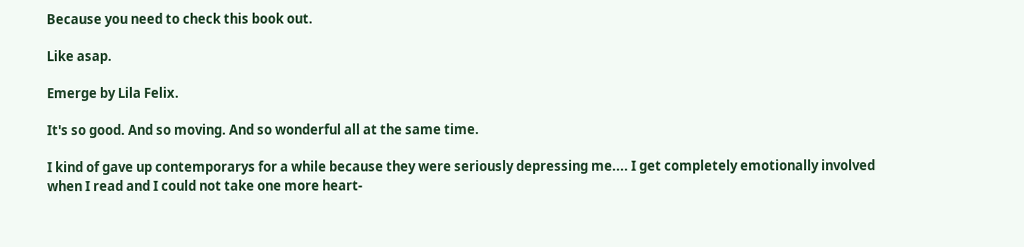Because you need to check this book out.

Like asap.

Emerge by Lila Felix.

It's so good. And so moving. And so wonderful all at the same time.

I kind of gave up contemporarys for a while because they were seriously depressing me.... I get completely emotionally involved when I read and I could not take one more heart-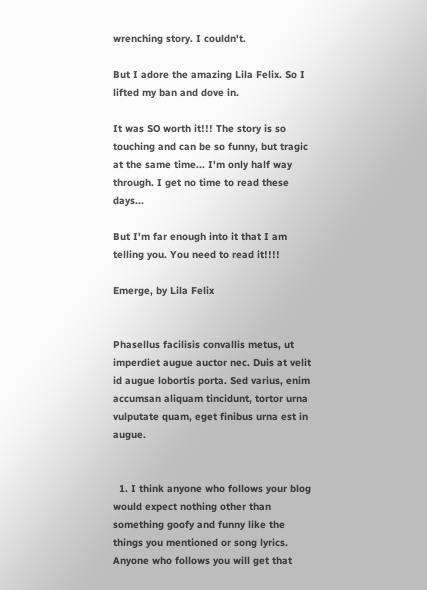wrenching story. I couldn't.

But I adore the amazing Lila Felix. So I lifted my ban and dove in.

It was SO worth it!!! The story is so touching and can be so funny, but tragic at the same time... I'm only half way through. I get no time to read these days...

But I'm far enough into it that I am telling you. You need to read it!!!!

Emerge, by Lila Felix


Phasellus facilisis convallis metus, ut imperdiet augue auctor nec. Duis at velit id augue lobortis porta. Sed varius, enim accumsan aliquam tincidunt, tortor urna vulputate quam, eget finibus urna est in augue.


  1. I think anyone who follows your blog would expect nothing other than something goofy and funny like the things you mentioned or song lyrics. Anyone who follows you will get that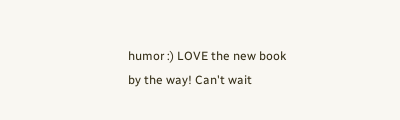humor :) LOVE the new book by the way! Can't wait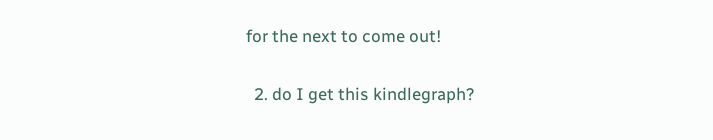for the next to come out!

  2. do I get this kindlegraph?